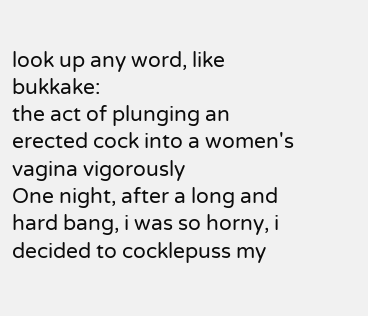look up any word, like bukkake:
the act of plunging an erected cock into a women's vagina vigorously
One night, after a long and hard bang, i was so horny, i decided to cocklepuss my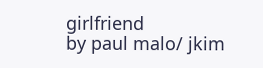girlfriend
by paul malo/ jkim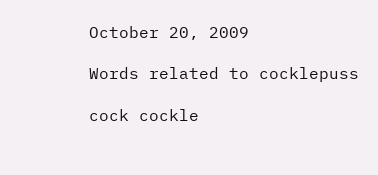October 20, 2009

Words related to cocklepuss

cock cockle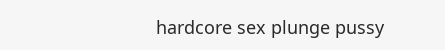hardcore sex plunge pussy